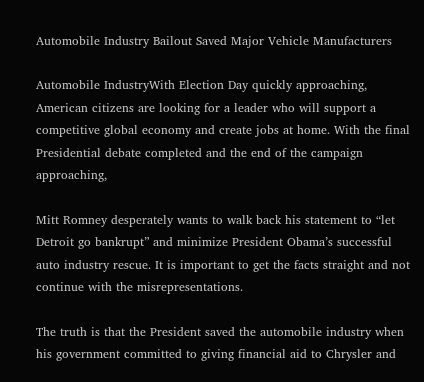Automobile Industry Bailout Saved Major Vehicle Manufacturers

Automobile IndustryWith Election Day quickly approaching, American citizens are looking for a leader who will support a competitive global economy and create jobs at home. With the final Presidential debate completed and the end of the campaign approaching,

Mitt Romney desperately wants to walk back his statement to “let Detroit go bankrupt” and minimize President Obama’s successful auto industry rescue. It is important to get the facts straight and not continue with the misrepresentations.

The truth is that the President saved the automobile industry when his government committed to giving financial aid to Chrysler and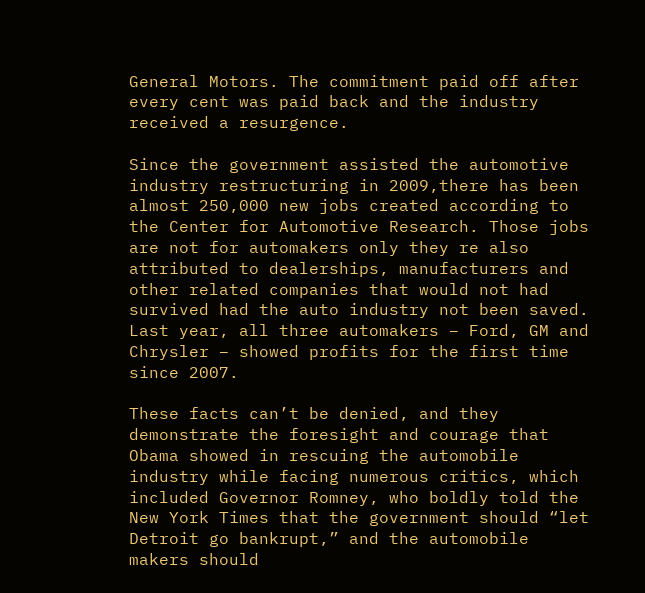General Motors. The commitment paid off after every cent was paid back and the industry received a resurgence.

Since the government assisted the automotive industry restructuring in 2009,there has been almost 250,000 new jobs created according to the Center for Automotive Research. Those jobs are not for automakers only they re also attributed to dealerships, manufacturers and other related companies that would not had survived had the auto industry not been saved. Last year, all three automakers – Ford, GM and Chrysler – showed profits for the first time since 2007.

These facts can’t be denied, and they demonstrate the foresight and courage that Obama showed in rescuing the automobile industry while facing numerous critics, which included Governor Romney, who boldly told the New York Times that the government should “let Detroit go bankrupt,” and the automobile makers should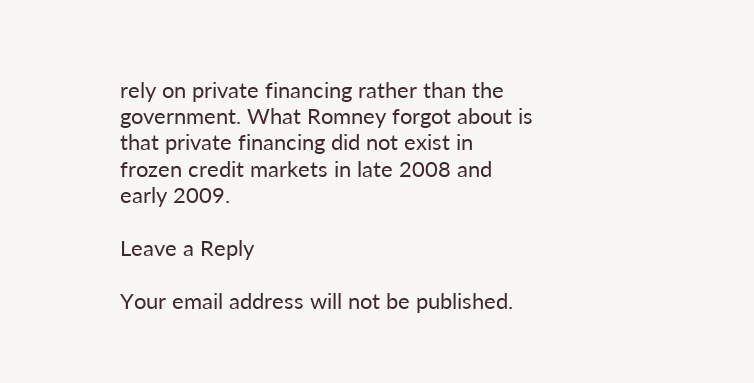rely on private financing rather than the government. What Romney forgot about is that private financing did not exist in frozen credit markets in late 2008 and early 2009.

Leave a Reply

Your email address will not be published.